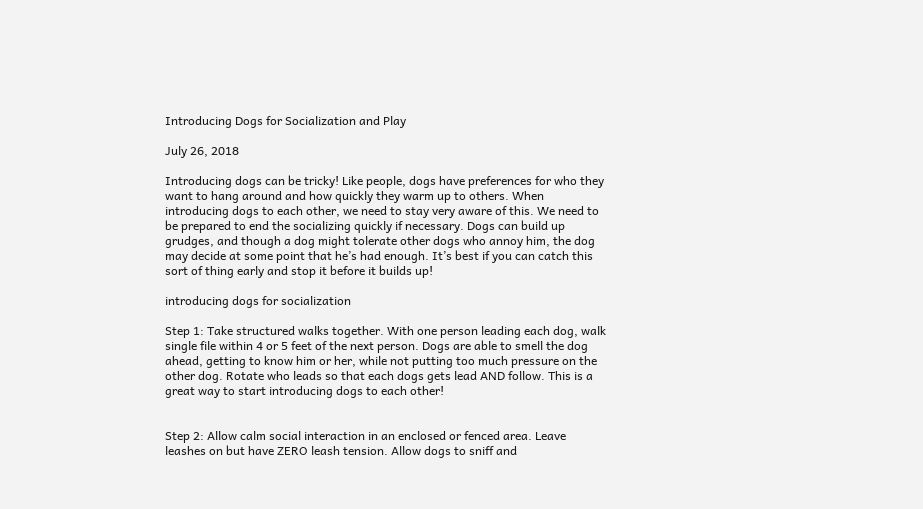Introducing Dogs for Socialization and Play

July 26, 2018

Introducing dogs can be tricky! Like people, dogs have preferences for who they want to hang around and how quickly they warm up to others. When introducing dogs to each other, we need to stay very aware of this. We need to be prepared to end the socializing quickly if necessary. Dogs can build up grudges, and though a dog might tolerate other dogs who annoy him, the dog may decide at some point that he’s had enough. It’s best if you can catch this sort of thing early and stop it before it builds up!

introducing dogs for socialization

Step 1: Take structured walks together. With one person leading each dog, walk single file within 4 or 5 feet of the next person. Dogs are able to smell the dog ahead, getting to know him or her, while not putting too much pressure on the other dog. Rotate who leads so that each dogs gets lead AND follow. This is a great way to start introducing dogs to each other!


Step 2: Allow calm social interaction in an enclosed or fenced area. Leave leashes on but have ZERO leash tension. Allow dogs to sniff and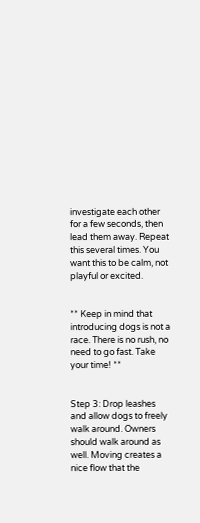investigate each other for a few seconds, then lead them away. Repeat this several times. You want this to be calm, not playful or excited.


** Keep in mind that introducing dogs is not a race. There is no rush, no need to go fast. Take your time! **


Step 3: Drop leashes and allow dogs to freely walk around. Owners should walk around as well. Moving creates a nice flow that the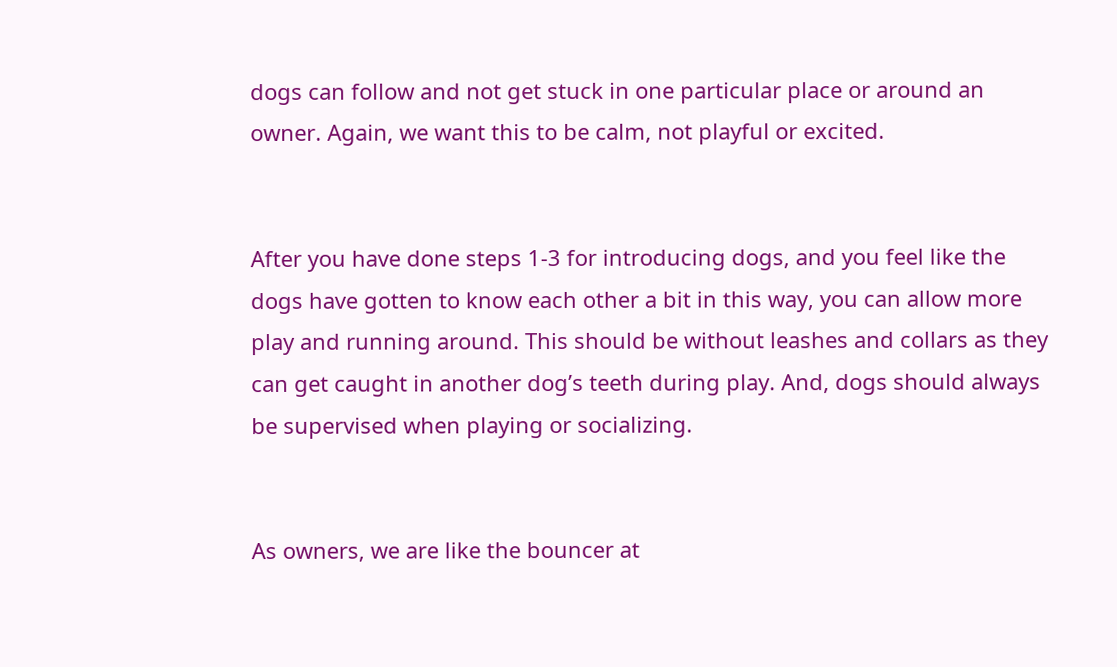dogs can follow and not get stuck in one particular place or around an owner. Again, we want this to be calm, not playful or excited.


After you have done steps 1-3 for introducing dogs, and you feel like the dogs have gotten to know each other a bit in this way, you can allow more play and running around. This should be without leashes and collars as they can get caught in another dog’s teeth during play. And, dogs should always be supervised when playing or socializing.


As owners, we are like the bouncer at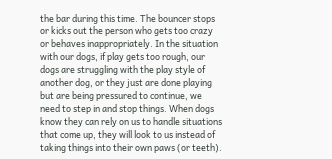the bar during this time. The bouncer stops or kicks out the person who gets too crazy or behaves inappropriately. In the situation with our dogs, if play gets too rough, our dogs are struggling with the play style of another dog, or they just are done playing but are being pressured to continue, we need to step in and stop things. When dogs know they can rely on us to handle situations that come up, they will look to us instead of taking things into their own paws (or teeth).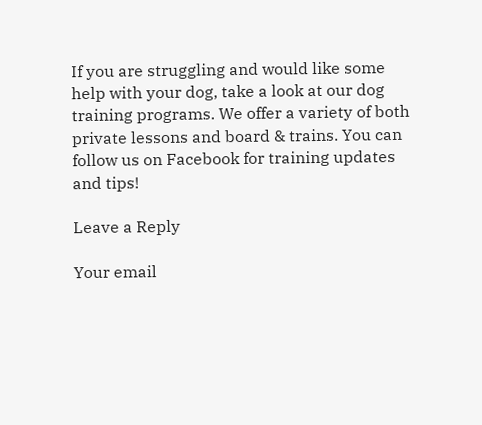If you are struggling and would like some help with your dog, take a look at our dog training programs. We offer a variety of both private lessons and board & trains. You can follow us on Facebook for training updates and tips!

Leave a Reply

Your email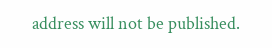address will not be published.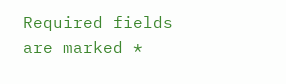Required fields are marked *